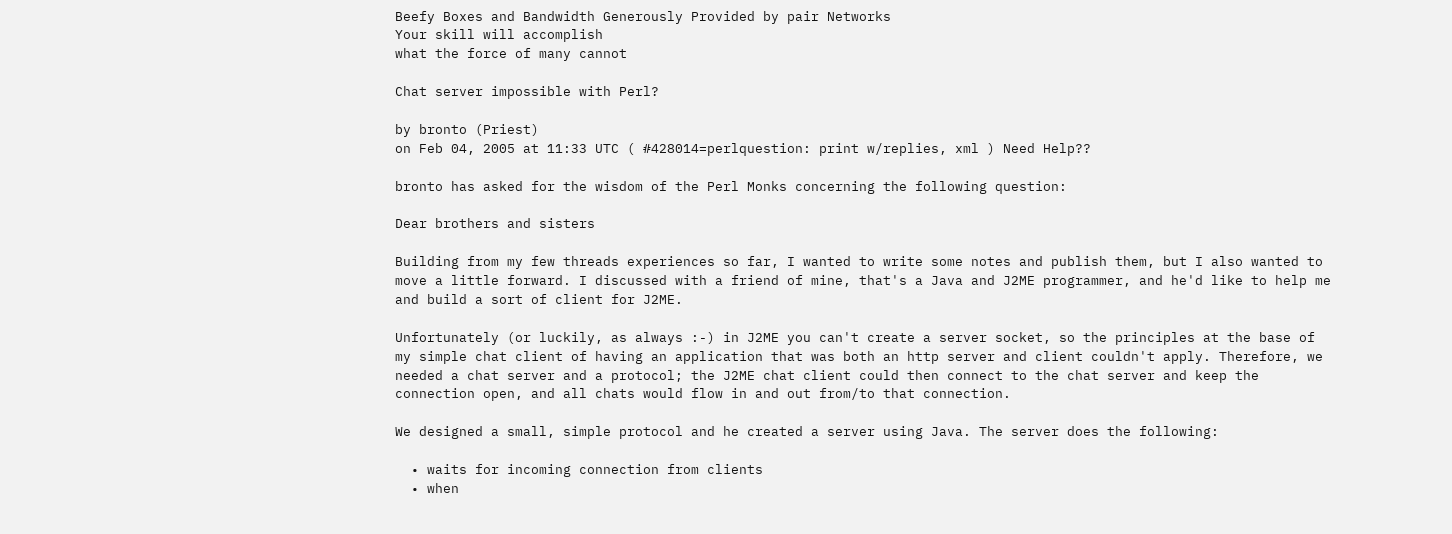Beefy Boxes and Bandwidth Generously Provided by pair Networks
Your skill will accomplish
what the force of many cannot

Chat server impossible with Perl?

by bronto (Priest)
on Feb 04, 2005 at 11:33 UTC ( #428014=perlquestion: print w/replies, xml ) Need Help??

bronto has asked for the wisdom of the Perl Monks concerning the following question:

Dear brothers and sisters

Building from my few threads experiences so far, I wanted to write some notes and publish them, but I also wanted to move a little forward. I discussed with a friend of mine, that's a Java and J2ME programmer, and he'd like to help me and build a sort of client for J2ME.

Unfortunately (or luckily, as always :-) in J2ME you can't create a server socket, so the principles at the base of my simple chat client of having an application that was both an http server and client couldn't apply. Therefore, we needed a chat server and a protocol; the J2ME chat client could then connect to the chat server and keep the connection open, and all chats would flow in and out from/to that connection.

We designed a small, simple protocol and he created a server using Java. The server does the following:

  • waits for incoming connection from clients
  • when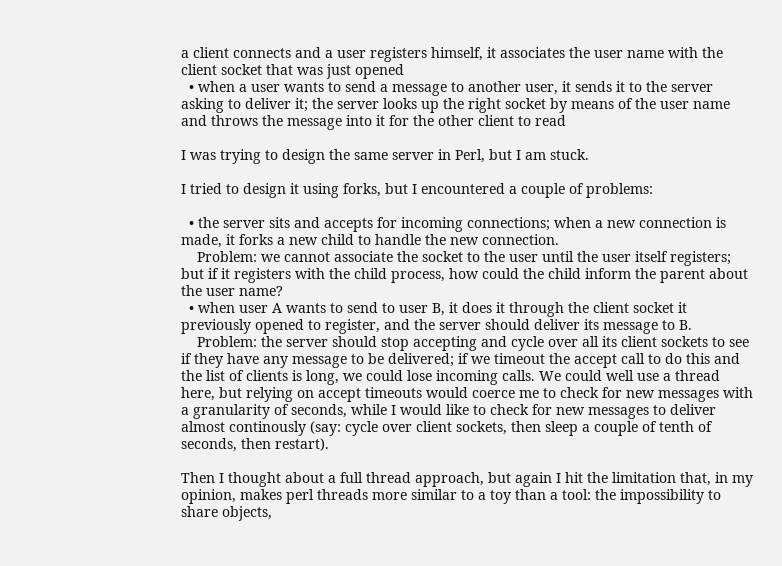a client connects and a user registers himself, it associates the user name with the client socket that was just opened
  • when a user wants to send a message to another user, it sends it to the server asking to deliver it; the server looks up the right socket by means of the user name and throws the message into it for the other client to read

I was trying to design the same server in Perl, but I am stuck.

I tried to design it using forks, but I encountered a couple of problems:

  • the server sits and accepts for incoming connections; when a new connection is made, it forks a new child to handle the new connection.
    Problem: we cannot associate the socket to the user until the user itself registers; but if it registers with the child process, how could the child inform the parent about the user name?
  • when user A wants to send to user B, it does it through the client socket it previously opened to register, and the server should deliver its message to B.
    Problem: the server should stop accepting and cycle over all its client sockets to see if they have any message to be delivered; if we timeout the accept call to do this and the list of clients is long, we could lose incoming calls. We could well use a thread here, but relying on accept timeouts would coerce me to check for new messages with a granularity of seconds, while I would like to check for new messages to deliver almost continously (say: cycle over client sockets, then sleep a couple of tenth of seconds, then restart).

Then I thought about a full thread approach, but again I hit the limitation that, in my opinion, makes perl threads more similar to a toy than a tool: the impossibility to share objects,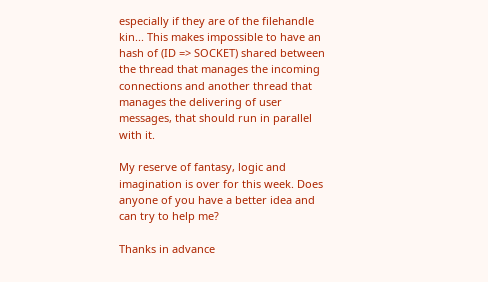especially if they are of the filehandle kin... This makes impossible to have an hash of (ID => SOCKET) shared between the thread that manages the incoming connections and another thread that manages the delivering of user messages, that should run in parallel with it.

My reserve of fantasy, logic and imagination is over for this week. Does anyone of you have a better idea and can try to help me?

Thanks in advance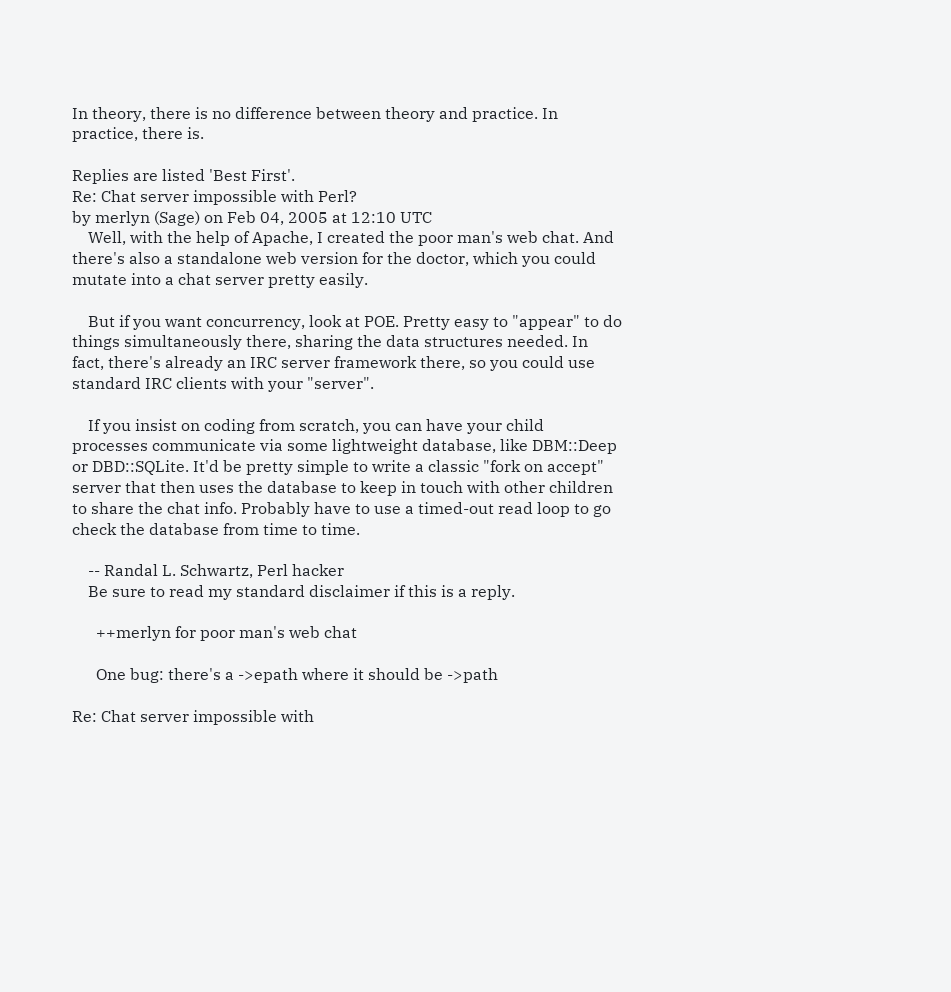In theory, there is no difference between theory and practice. In practice, there is.

Replies are listed 'Best First'.
Re: Chat server impossible with Perl?
by merlyn (Sage) on Feb 04, 2005 at 12:10 UTC
    Well, with the help of Apache, I created the poor man's web chat. And there's also a standalone web version for the doctor, which you could mutate into a chat server pretty easily.

    But if you want concurrency, look at POE. Pretty easy to "appear" to do things simultaneously there, sharing the data structures needed. In fact, there's already an IRC server framework there, so you could use standard IRC clients with your "server".

    If you insist on coding from scratch, you can have your child processes communicate via some lightweight database, like DBM::Deep or DBD::SQLite. It'd be pretty simple to write a classic "fork on accept" server that then uses the database to keep in touch with other children to share the chat info. Probably have to use a timed-out read loop to go check the database from time to time.

    -- Randal L. Schwartz, Perl hacker
    Be sure to read my standard disclaimer if this is a reply.

      ++merlyn for poor man's web chat

      One bug: there's a ->epath where it should be ->path

Re: Chat server impossible with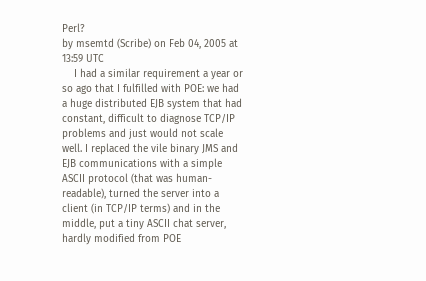Perl?
by msemtd (Scribe) on Feb 04, 2005 at 13:59 UTC
    I had a similar requirement a year or so ago that I fulfilled with POE: we had a huge distributed EJB system that had constant, difficult to diagnose TCP/IP problems and just would not scale well. I replaced the vile binary JMS and EJB communications with a simple ASCII protocol (that was human-readable), turned the server into a client (in TCP/IP terms) and in the middle, put a tiny ASCII chat server, hardly modified from POE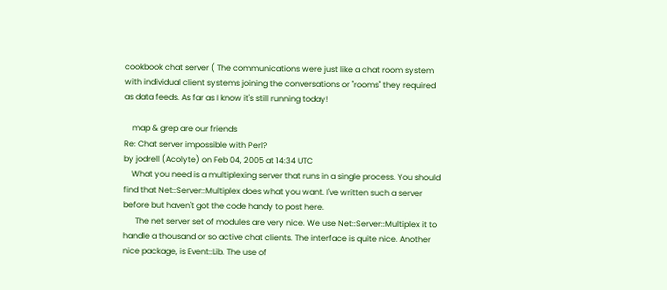cookbook chat server ( The communications were just like a chat room system with individual client systems joining the conversations or "rooms" they required as data feeds. As far as I know it's still running today!

    map & grep are our friends
Re: Chat server impossible with Perl?
by jodrell (Acolyte) on Feb 04, 2005 at 14:34 UTC
    What you need is a multiplexing server that runs in a single process. You should find that Net::Server::Multiplex does what you want. I've written such a server before but haven't got the code handy to post here.
      The net server set of modules are very nice. We use Net::Server::Multiplex it to handle a thousand or so active chat clients. The interface is quite nice. Another nice package, is Event::Lib. The use of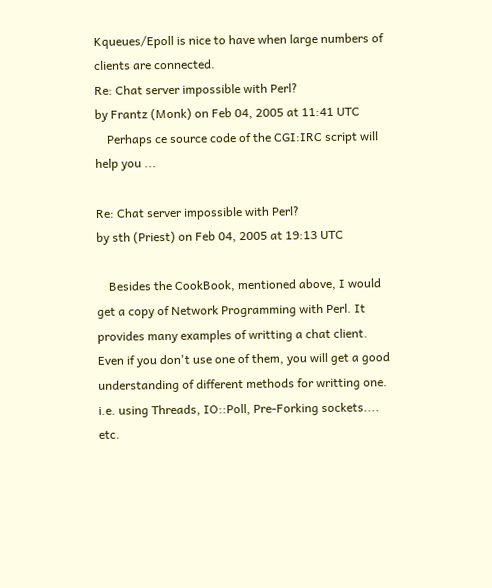Kqueues/Epoll is nice to have when large numbers of clients are connected.
Re: Chat server impossible with Perl?
by Frantz (Monk) on Feb 04, 2005 at 11:41 UTC
    Perhaps ce source code of the CGI:IRC script will help you ...

Re: Chat server impossible with Perl?
by sth (Priest) on Feb 04, 2005 at 19:13 UTC

    Besides the CookBook, mentioned above, I would get a copy of Network Programming with Perl. It provides many examples of writting a chat client. Even if you don't use one of them, you will get a good understanding of different methods for writting one. i.e. using Threads, IO::Poll, Pre-Forking sockets.... etc.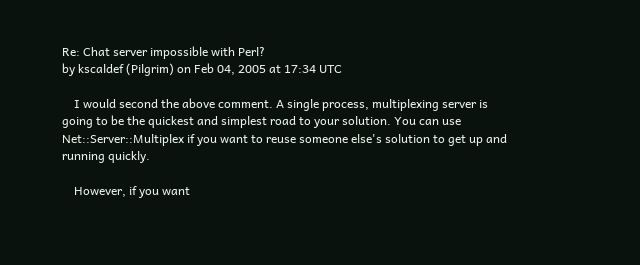Re: Chat server impossible with Perl?
by kscaldef (Pilgrim) on Feb 04, 2005 at 17:34 UTC

    I would second the above comment. A single process, multiplexing server is going to be the quickest and simplest road to your solution. You can use Net::Server::Multiplex if you want to reuse someone else's solution to get up and running quickly.

    However, if you want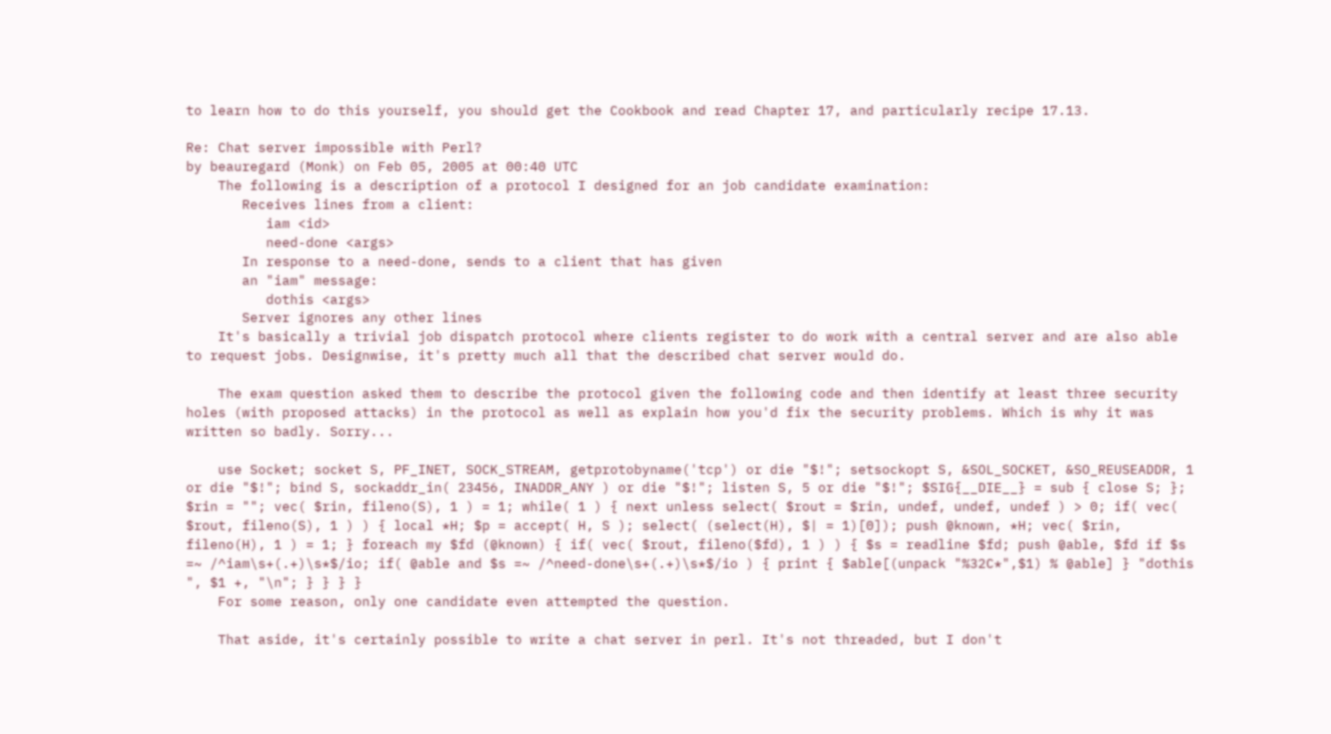to learn how to do this yourself, you should get the Cookbook and read Chapter 17, and particularly recipe 17.13.

Re: Chat server impossible with Perl?
by beauregard (Monk) on Feb 05, 2005 at 00:40 UTC
    The following is a description of a protocol I designed for an job candidate examination:
       Receives lines from a client:
          iam <id>
          need-done <args>
       In response to a need-done, sends to a client that has given
       an "iam" message:
          dothis <args>
       Server ignores any other lines
    It's basically a trivial job dispatch protocol where clients register to do work with a central server and are also able to request jobs. Designwise, it's pretty much all that the described chat server would do.

    The exam question asked them to describe the protocol given the following code and then identify at least three security holes (with proposed attacks) in the protocol as well as explain how you'd fix the security problems. Which is why it was written so badly. Sorry...

    use Socket; socket S, PF_INET, SOCK_STREAM, getprotobyname('tcp') or die "$!"; setsockopt S, &SOL_SOCKET, &SO_REUSEADDR, 1 or die "$!"; bind S, sockaddr_in( 23456, INADDR_ANY ) or die "$!"; listen S, 5 or die "$!"; $SIG{__DIE__} = sub { close S; }; $rin = ""; vec( $rin, fileno(S), 1 ) = 1; while( 1 ) { next unless select( $rout = $rin, undef, undef, undef ) > 0; if( vec( $rout, fileno(S), 1 ) ) { local *H; $p = accept( H, S ); select( (select(H), $| = 1)[0]); push @known, *H; vec( $rin, fileno(H), 1 ) = 1; } foreach my $fd (@known) { if( vec( $rout, fileno($fd), 1 ) ) { $s = readline $fd; push @able, $fd if $s =~ /^iam\s+(.+)\s*$/io; if( @able and $s =~ /^need-done\s+(.+)\s*$/io ) { print { $able[(unpack "%32C*",$1) % @able] } "dothis ", $1 +, "\n"; } } } }
    For some reason, only one candidate even attempted the question.

    That aside, it's certainly possible to write a chat server in perl. It's not threaded, but I don't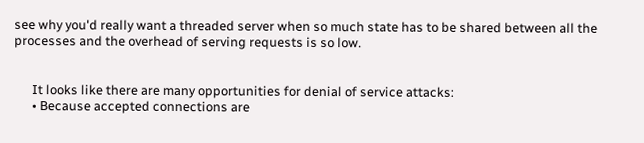see why you'd really want a threaded server when so much state has to be shared between all the processes and the overhead of serving requests is so low.


      It looks like there are many opportunities for denial of service attacks:
      • Because accepted connections are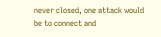never closed, one attack would be to connect and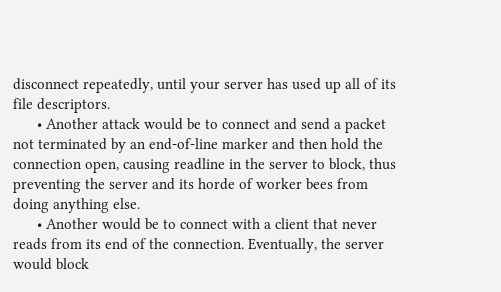disconnect repeatedly, until your server has used up all of its file descriptors.
      • Another attack would be to connect and send a packet not terminated by an end-of-line marker and then hold the connection open, causing readline in the server to block, thus preventing the server and its horde of worker bees from doing anything else.
      • Another would be to connect with a client that never reads from its end of the connection. Eventually, the server would block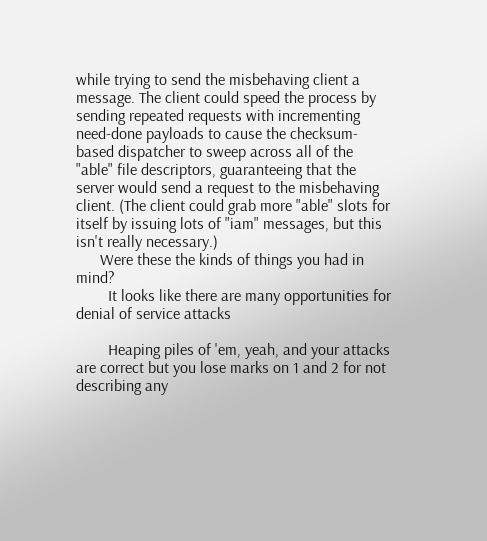while trying to send the misbehaving client a message. The client could speed the process by sending repeated requests with incrementing need-done payloads to cause the checksum-based dispatcher to sweep across all of the "able" file descriptors, guaranteeing that the server would send a request to the misbehaving client. (The client could grab more "able" slots for itself by issuing lots of "iam" messages, but this isn't really necessary.)
      Were these the kinds of things you had in mind?
        It looks like there are many opportunities for denial of service attacks

        Heaping piles of 'em, yeah, and your attacks are correct but you lose marks on 1 and 2 for not describing any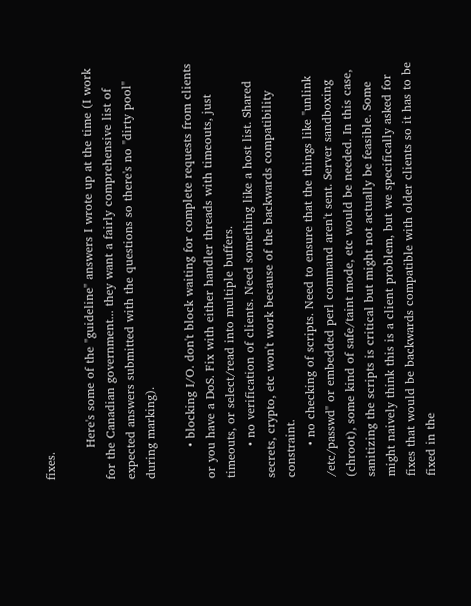fixes.

        Here's some of the "guideline" answers I wrote up at the time (I work for the Canadian government... they want a fairly comprehensive list of expected answers submitted with the questions so there's no "dirty pool" during marking).

        • blocking I/O. don't block waiting for complete requests from clients or you have a DoS. Fix with either handler threads with timeouts, just timeouts, or select/read into multiple buffers.
        • no verification of clients. Need something like a host list. Shared secrets, crypto, etc won't work because of the backwards compatibility constraint.
        • no checking of scripts. Need to ensure that the things like "unlink /etc/passwd" or embedded perl command aren't sent. Server sandboxing (chroot), some kind of safe/taint mode, etc would be needed. In this case, sanitizing the scripts is critical but might not actually be feasible. Some might naively think this is a client problem, but we specifically asked for fixes that would be backwards compatible with older clients so it has to be fixed in the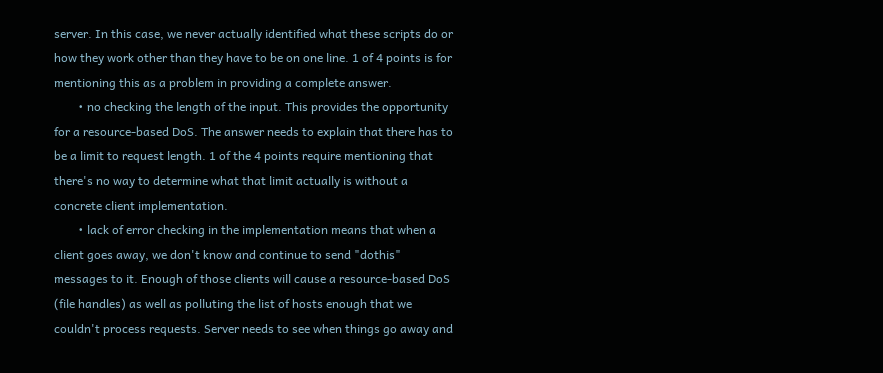server. In this case, we never actually identified what these scripts do or how they work other than they have to be on one line. 1 of 4 points is for mentioning this as a problem in providing a complete answer.
        • no checking the length of the input. This provides the opportunity for a resource-based DoS. The answer needs to explain that there has to be a limit to request length. 1 of the 4 points require mentioning that there's no way to determine what that limit actually is without a concrete client implementation.
        • lack of error checking in the implementation means that when a client goes away, we don't know and continue to send "dothis" messages to it. Enough of those clients will cause a resource-based DoS (file handles) as well as polluting the list of hosts enough that we couldn't process requests. Server needs to see when things go away and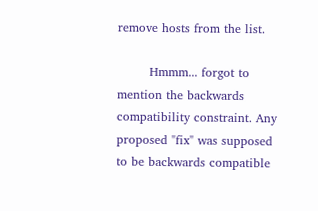remove hosts from the list.

        Hmmm... forgot to mention the backwards compatibility constraint. Any proposed "fix" was supposed to be backwards compatible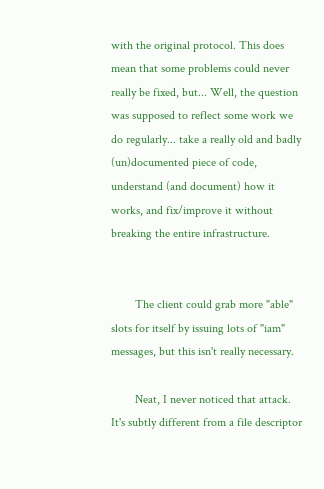with the original protocol. This does mean that some problems could never really be fixed, but... Well, the question was supposed to reflect some work we do regularly... take a really old and badly (un)documented piece of code, understand (and document) how it works, and fix/improve it without breaking the entire infrastructure.


        The client could grab more "able" slots for itself by issuing lots of "iam" messages, but this isn't really necessary.

        Neat, I never noticed that attack. It's subtly different from a file descriptor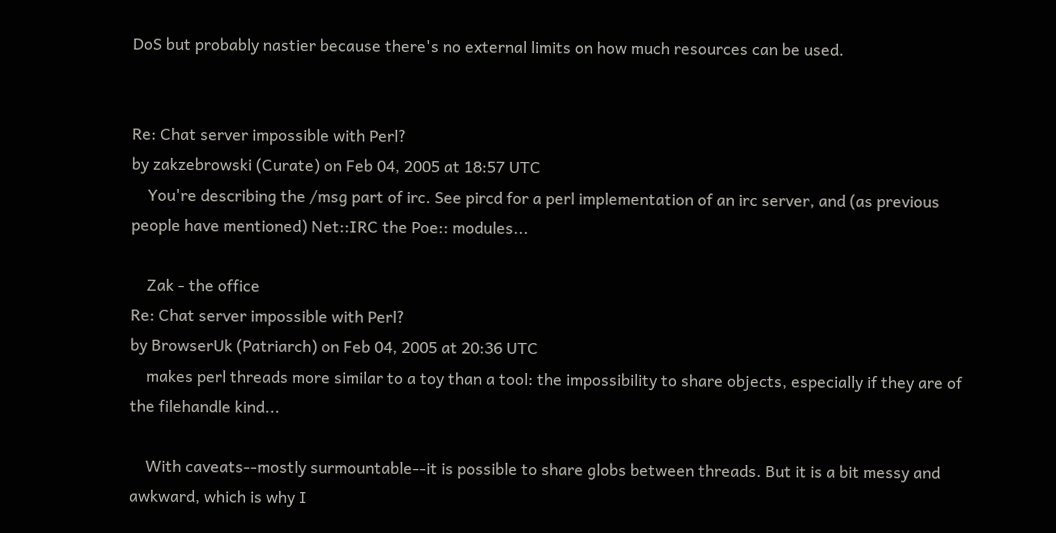DoS but probably nastier because there's no external limits on how much resources can be used.


Re: Chat server impossible with Perl?
by zakzebrowski (Curate) on Feb 04, 2005 at 18:57 UTC
    You're describing the /msg part of irc. See pircd for a perl implementation of an irc server, and (as previous people have mentioned) Net::IRC the Poe:: modules...

    Zak - the office
Re: Chat server impossible with Perl?
by BrowserUk (Patriarch) on Feb 04, 2005 at 20:36 UTC
    makes perl threads more similar to a toy than a tool: the impossibility to share objects, especially if they are of the filehandle kind...

    With caveats--mostly surmountable--it is possible to share globs between threads. But it is a bit messy and awkward, which is why I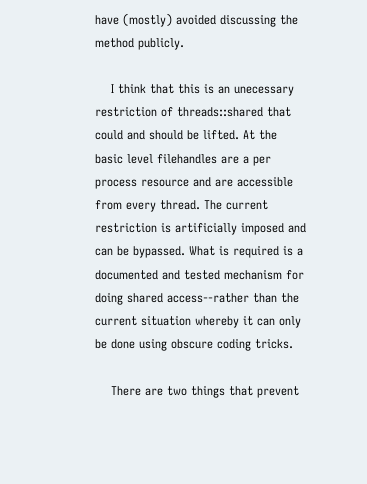have (mostly) avoided discussing the method publicly.

    I think that this is an unecessary restriction of threads::shared that could and should be lifted. At the basic level filehandles are a per process resource and are accessible from every thread. The current restriction is artificially imposed and can be bypassed. What is required is a documented and tested mechanism for doing shared access--rather than the current situation whereby it can only be done using obscure coding tricks.

    There are two things that prevent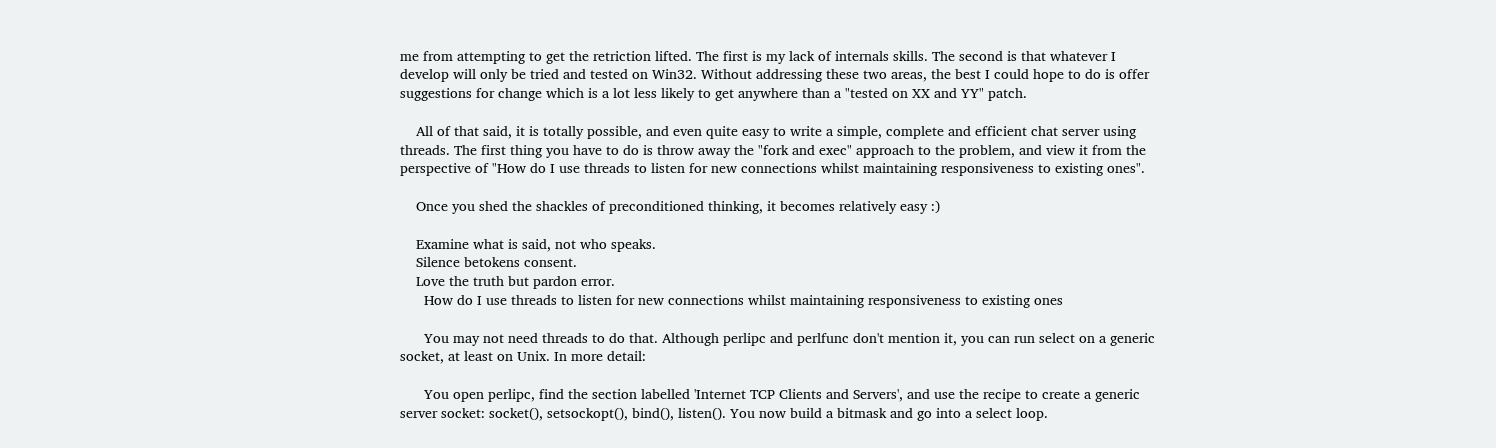me from attempting to get the retriction lifted. The first is my lack of internals skills. The second is that whatever I develop will only be tried and tested on Win32. Without addressing these two areas, the best I could hope to do is offer suggestions for change which is a lot less likely to get anywhere than a "tested on XX and YY" patch.

    All of that said, it is totally possible, and even quite easy to write a simple, complete and efficient chat server using threads. The first thing you have to do is throw away the "fork and exec" approach to the problem, and view it from the perspective of "How do I use threads to listen for new connections whilst maintaining responsiveness to existing ones".

    Once you shed the shackles of preconditioned thinking, it becomes relatively easy :)

    Examine what is said, not who speaks.
    Silence betokens consent.
    Love the truth but pardon error.
      How do I use threads to listen for new connections whilst maintaining responsiveness to existing ones

      You may not need threads to do that. Although perlipc and perlfunc don't mention it, you can run select on a generic socket, at least on Unix. In more detail:

      You open perlipc, find the section labelled 'Internet TCP Clients and Servers', and use the recipe to create a generic server socket: socket(), setsockopt(), bind(), listen(). You now build a bitmask and go into a select loop.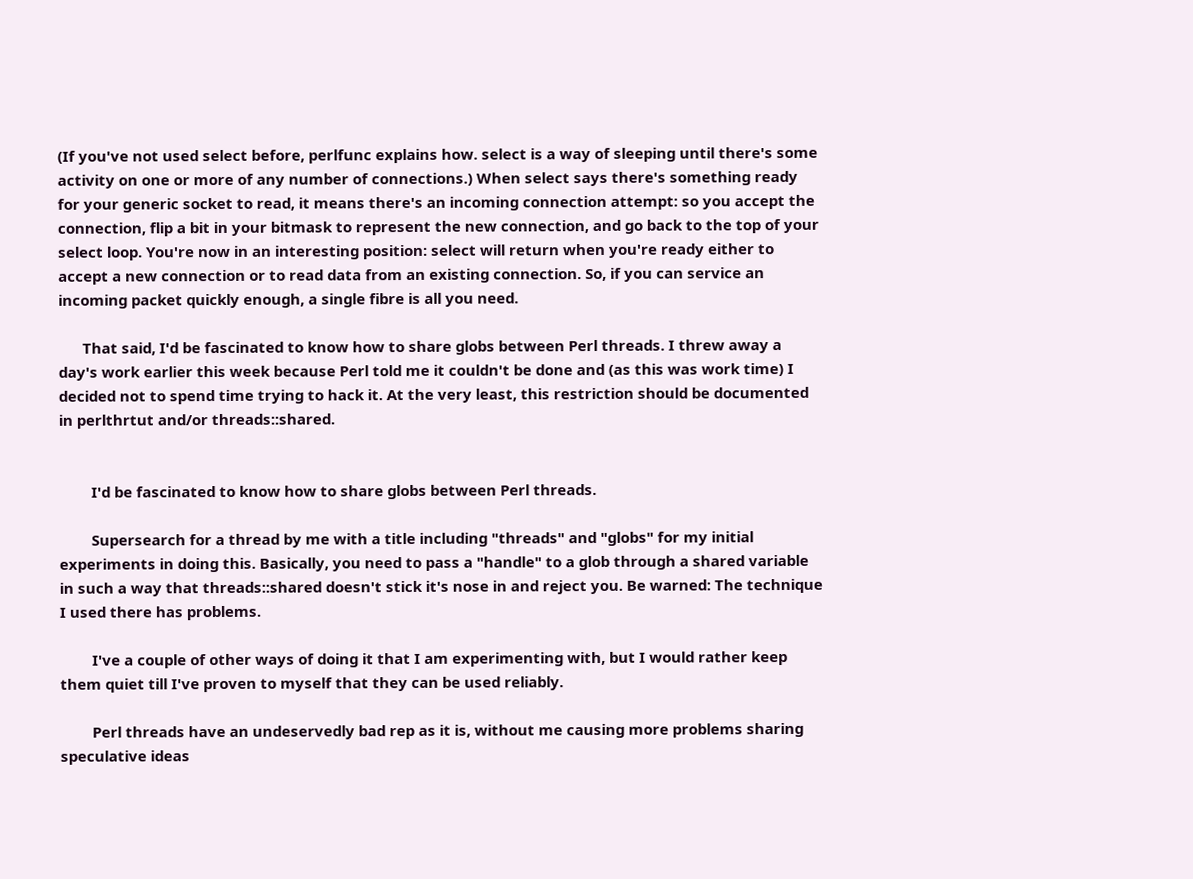(If you've not used select before, perlfunc explains how. select is a way of sleeping until there's some activity on one or more of any number of connections.) When select says there's something ready for your generic socket to read, it means there's an incoming connection attempt: so you accept the connection, flip a bit in your bitmask to represent the new connection, and go back to the top of your select loop. You're now in an interesting position: select will return when you're ready either to accept a new connection or to read data from an existing connection. So, if you can service an incoming packet quickly enough, a single fibre is all you need.

      That said, I'd be fascinated to know how to share globs between Perl threads. I threw away a day's work earlier this week because Perl told me it couldn't be done and (as this was work time) I decided not to spend time trying to hack it. At the very least, this restriction should be documented in perlthrtut and/or threads::shared.


        I'd be fascinated to know how to share globs between Perl threads.

        Supersearch for a thread by me with a title including "threads" and "globs" for my initial experiments in doing this. Basically, you need to pass a "handle" to a glob through a shared variable in such a way that threads::shared doesn't stick it's nose in and reject you. Be warned: The technique I used there has problems.

        I've a couple of other ways of doing it that I am experimenting with, but I would rather keep them quiet till I've proven to myself that they can be used reliably.

        Perl threads have an undeservedly bad rep as it is, without me causing more problems sharing speculative ideas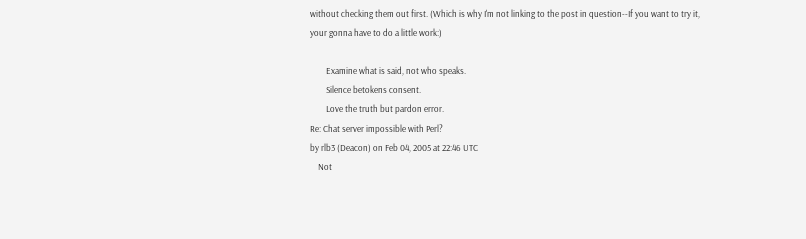without checking them out first. (Which is why I'm not linking to the post in question--If you want to try it, your gonna have to do a little work:)

        Examine what is said, not who speaks.
        Silence betokens consent.
        Love the truth but pardon error.
Re: Chat server impossible with Perl?
by rlb3 (Deacon) on Feb 04, 2005 at 22:46 UTC
    Not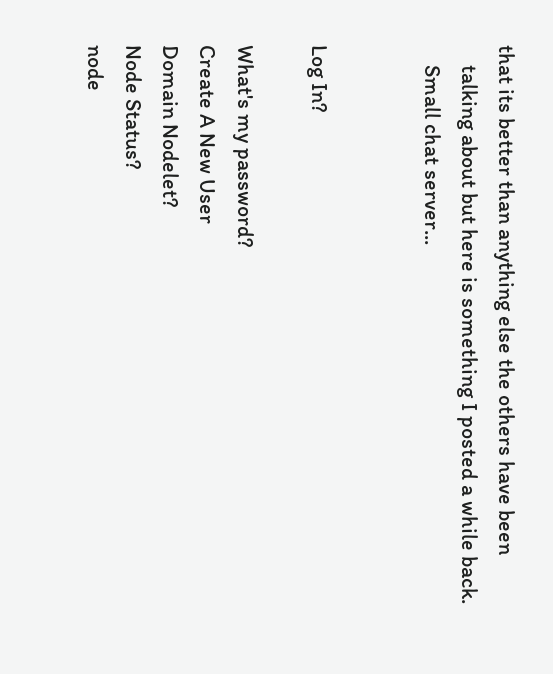that its better than anything else the others have been
    talking about but here is something I posted a while back.
    Small chat server...


Log In?

What's my password?
Create A New User
Domain Nodelet?
Node Status?
node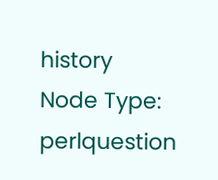history
Node Type: perlquestion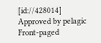[id://428014]
Approved by pelagic
Front-paged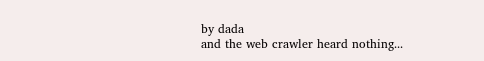by dada
and the web crawler heard nothing...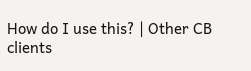How do I use this? | Other CB clients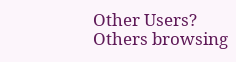Other Users?
Others browsing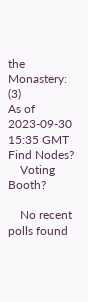the Monastery: (3)
As of 2023-09-30 15:35 GMT
Find Nodes?
    Voting Booth?

    No recent polls found